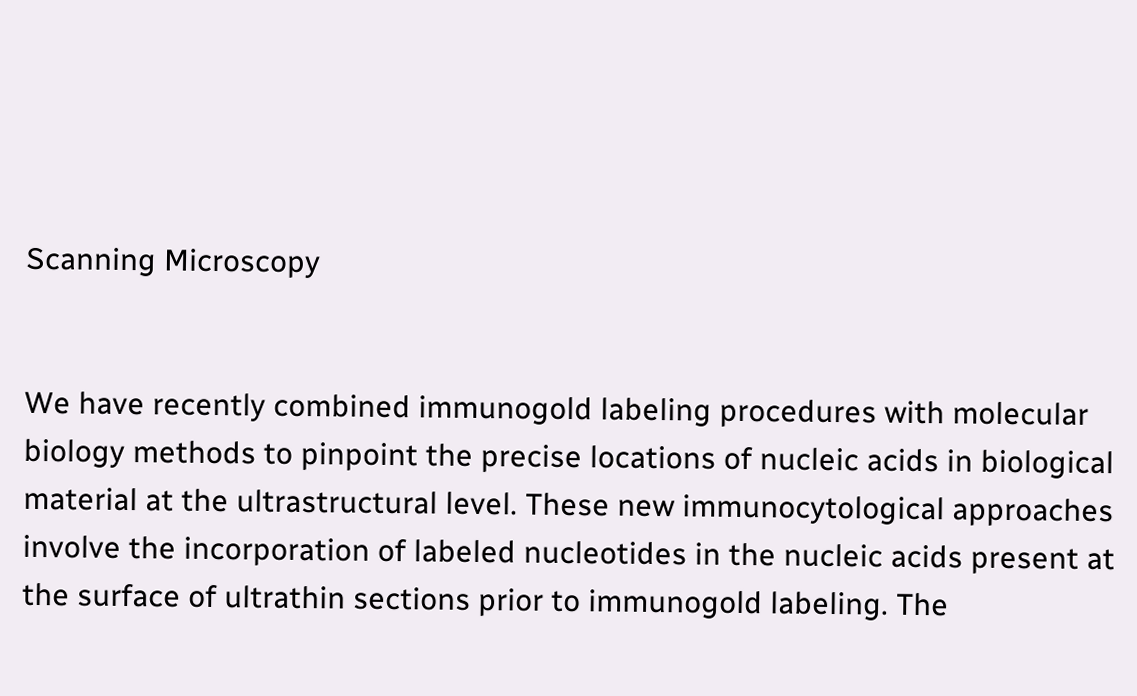Scanning Microscopy


We have recently combined immunogold labeling procedures with molecular biology methods to pinpoint the precise locations of nucleic acids in biological material at the ultrastructural level. These new immunocytological approaches involve the incorporation of labeled nucleotides in the nucleic acids present at the surface of ultrathin sections prior to immunogold labeling. The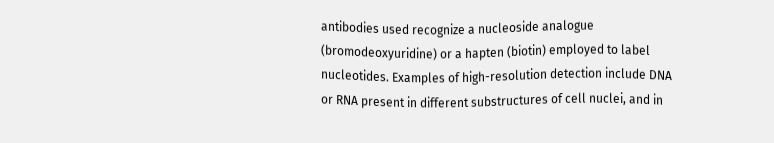antibodies used recognize a nucleoside analogue (bromodeoxyuridine) or a hapten (biotin) employed to label nucleotides. Examples of high-resolution detection include DNA or RNA present in different substructures of cell nuclei, and in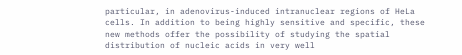particular, in adenovirus-induced intranuclear regions of HeLa cells. In addition to being highly sensitive and specific, these new methods offer the possibility of studying the spatial distribution of nucleic acids in very well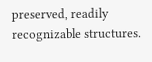preserved, readily recognizable structures.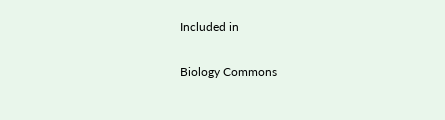Included in

Biology Commons